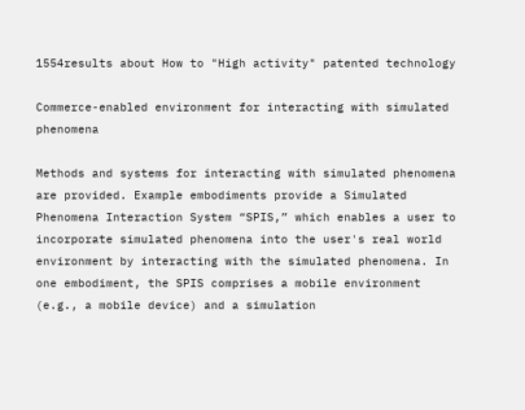1554results about How to "High activity" patented technology

Commerce-enabled environment for interacting with simulated phenomena

Methods and systems for interacting with simulated phenomena are provided. Example embodiments provide a Simulated Phenomena Interaction System “SPIS,” which enables a user to incorporate simulated phenomena into the user's real world environment by interacting with the simulated phenomena. In one embodiment, the SPIS comprises a mobile environment (e.g., a mobile device) and a simulation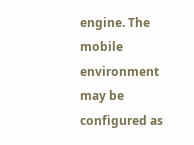engine. The mobile environment may be configured as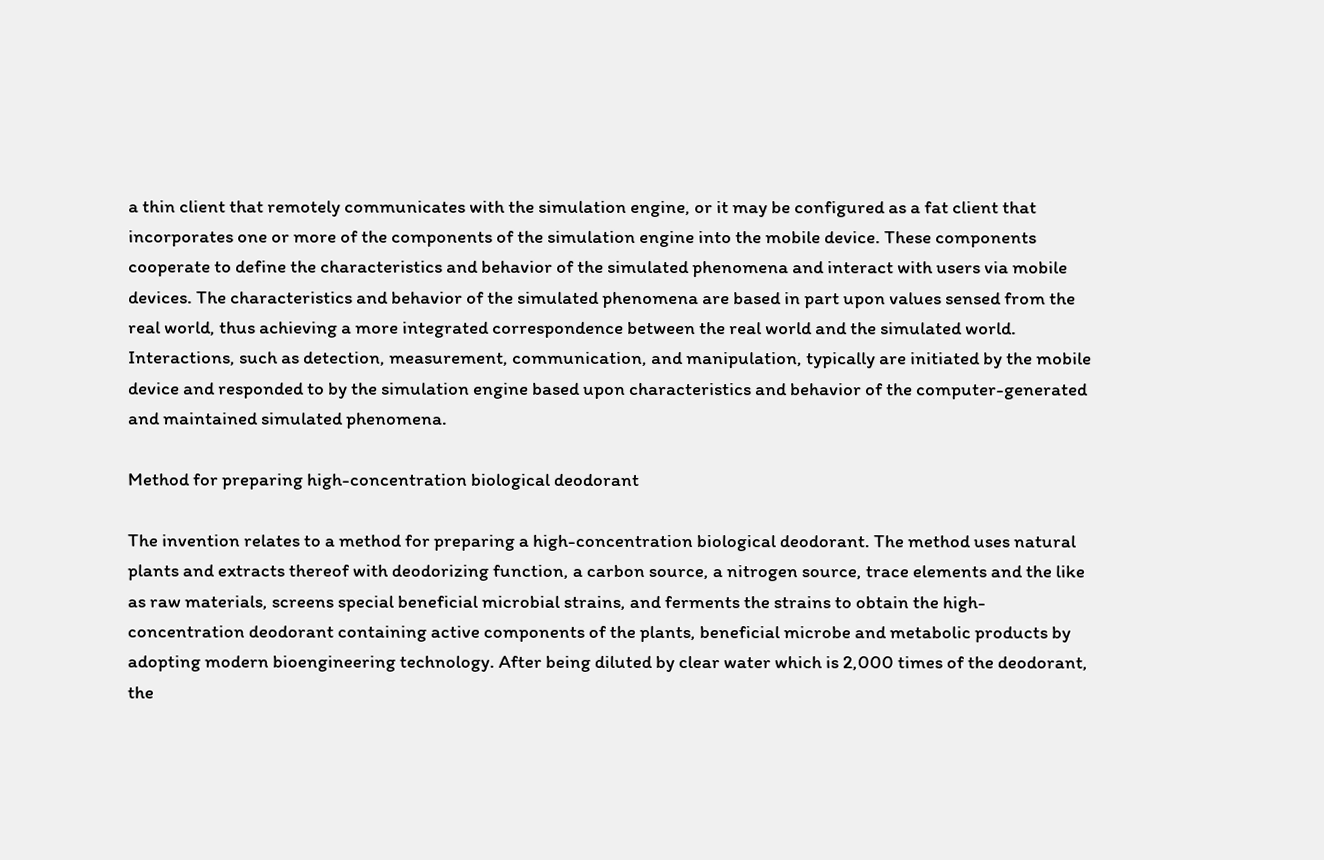a thin client that remotely communicates with the simulation engine, or it may be configured as a fat client that incorporates one or more of the components of the simulation engine into the mobile device. These components cooperate to define the characteristics and behavior of the simulated phenomena and interact with users via mobile devices. The characteristics and behavior of the simulated phenomena are based in part upon values sensed from the real world, thus achieving a more integrated correspondence between the real world and the simulated world. Interactions, such as detection, measurement, communication, and manipulation, typically are initiated by the mobile device and responded to by the simulation engine based upon characteristics and behavior of the computer-generated and maintained simulated phenomena.

Method for preparing high-concentration biological deodorant

The invention relates to a method for preparing a high-concentration biological deodorant. The method uses natural plants and extracts thereof with deodorizing function, a carbon source, a nitrogen source, trace elements and the like as raw materials, screens special beneficial microbial strains, and ferments the strains to obtain the high-concentration deodorant containing active components of the plants, beneficial microbe and metabolic products by adopting modern bioengineering technology. After being diluted by clear water which is 2,000 times of the deodorant, the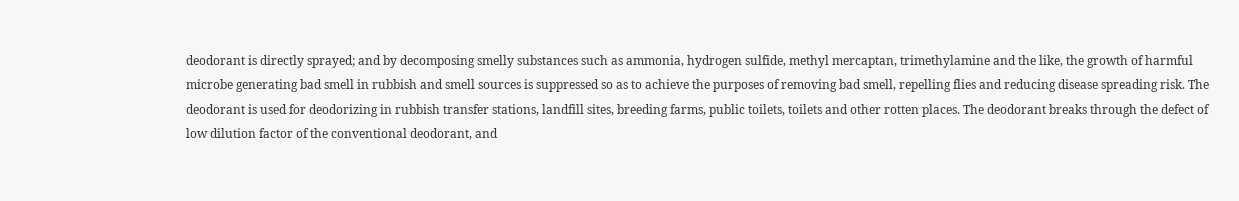deodorant is directly sprayed; and by decomposing smelly substances such as ammonia, hydrogen sulfide, methyl mercaptan, trimethylamine and the like, the growth of harmful microbe generating bad smell in rubbish and smell sources is suppressed so as to achieve the purposes of removing bad smell, repelling flies and reducing disease spreading risk. The deodorant is used for deodorizing in rubbish transfer stations, landfill sites, breeding farms, public toilets, toilets and other rotten places. The deodorant breaks through the defect of low dilution factor of the conventional deodorant, and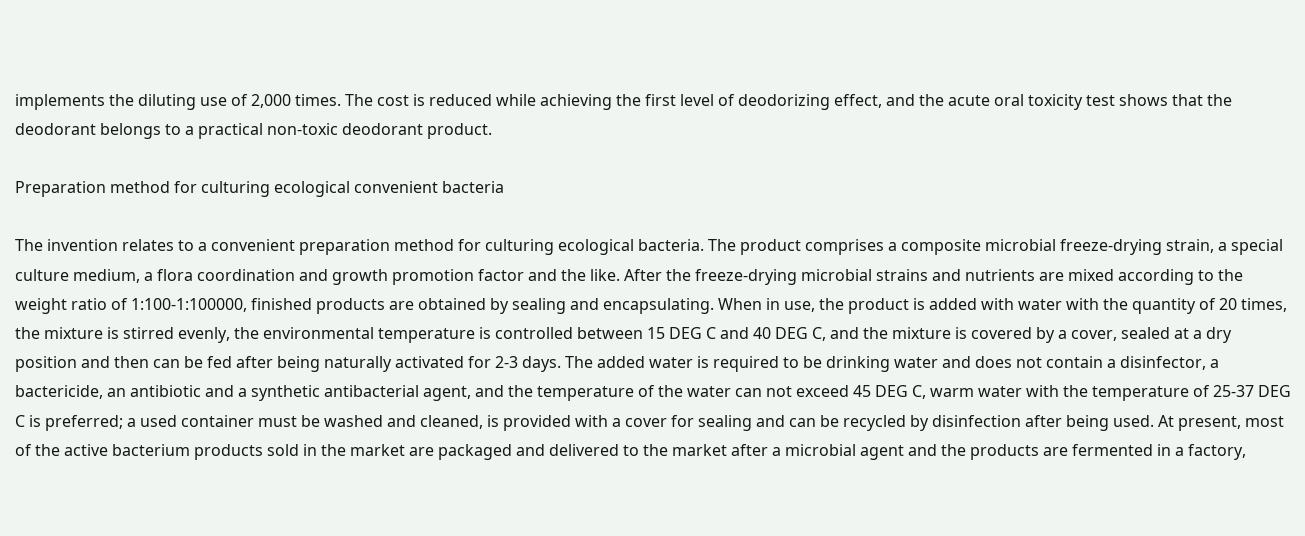implements the diluting use of 2,000 times. The cost is reduced while achieving the first level of deodorizing effect, and the acute oral toxicity test shows that the deodorant belongs to a practical non-toxic deodorant product.

Preparation method for culturing ecological convenient bacteria

The invention relates to a convenient preparation method for culturing ecological bacteria. The product comprises a composite microbial freeze-drying strain, a special culture medium, a flora coordination and growth promotion factor and the like. After the freeze-drying microbial strains and nutrients are mixed according to the weight ratio of 1:100-1:100000, finished products are obtained by sealing and encapsulating. When in use, the product is added with water with the quantity of 20 times, the mixture is stirred evenly, the environmental temperature is controlled between 15 DEG C and 40 DEG C, and the mixture is covered by a cover, sealed at a dry position and then can be fed after being naturally activated for 2-3 days. The added water is required to be drinking water and does not contain a disinfector, a bactericide, an antibiotic and a synthetic antibacterial agent, and the temperature of the water can not exceed 45 DEG C, warm water with the temperature of 25-37 DEG C is preferred; a used container must be washed and cleaned, is provided with a cover for sealing and can be recycled by disinfection after being used. At present, most of the active bacterium products sold in the market are packaged and delivered to the market after a microbial agent and the products are fermented in a factory,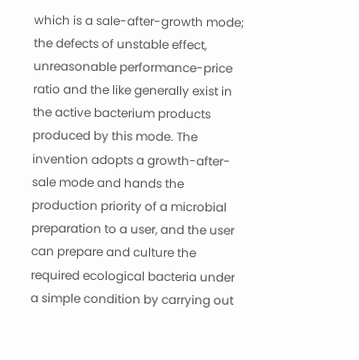which is a sale-after-growth mode; the defects of unstable effect, unreasonable performance-price ratio and the like generally exist in the active bacterium products produced by this mode. The invention adopts a growth-after-sale mode and hands the production priority of a microbial preparation to a user, and the user can prepare and culture the required ecological bacteria under a simple condition by carrying out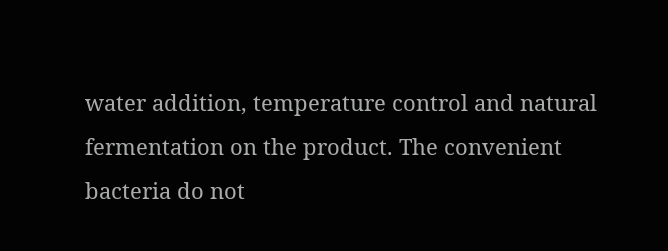water addition, temperature control and natural fermentation on the product. The convenient bacteria do not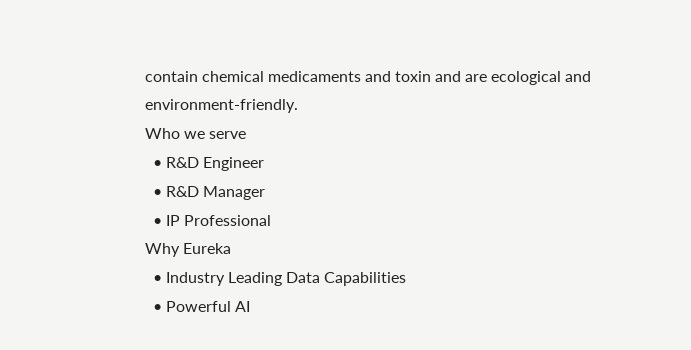contain chemical medicaments and toxin and are ecological and environment-friendly.
Who we serve
  • R&D Engineer
  • R&D Manager
  • IP Professional
Why Eureka
  • Industry Leading Data Capabilities
  • Powerful AI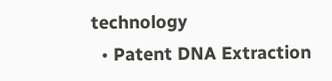technology
  • Patent DNA Extraction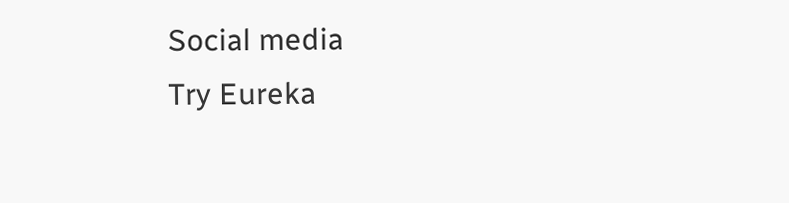Social media
Try Eureka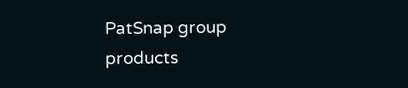PatSnap group products